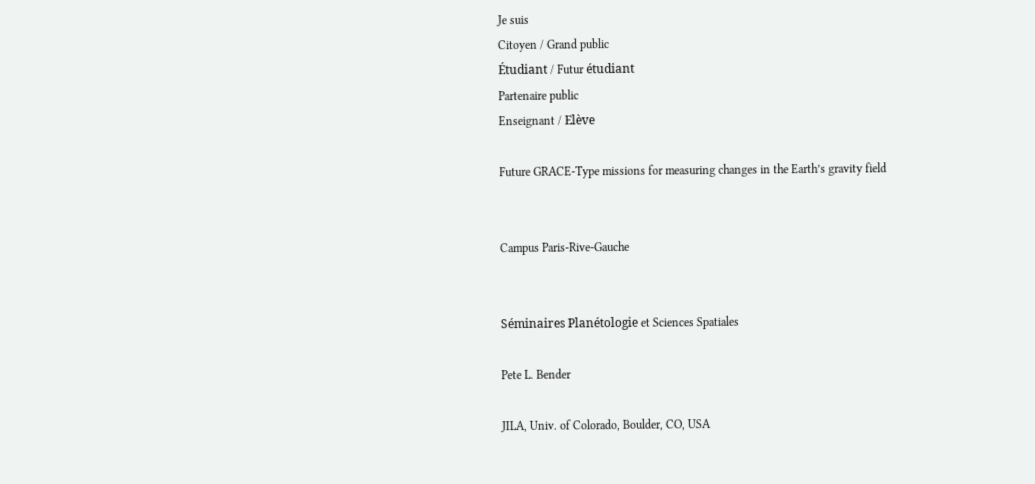Je suis
Citoyen / Grand public
Étudiant / Futur étudiant
Partenaire public
Enseignant / Elève

Future GRACE-Type missions for measuring changes in the Earth’s gravity field


Campus Paris-Rive-Gauche


Séminaires Planétologie et Sciences Spatiales

Pete L. Bender

JILA, Univ. of Colorado, Boulder, CO, USA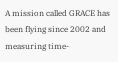A mission called GRACE has been flying since 2002 and measuring time-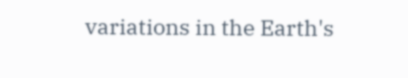variations in the Earth's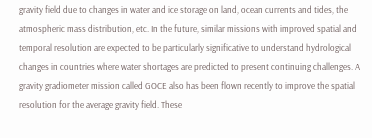gravity field due to changes in water and ice storage on land, ocean currents and tides, the atmospheric mass distribution, etc. In the future, similar missions with improved spatial and temporal resolution are expected to be particularly significative to understand hydrological changes in countries where water shortages are predicted to present continuing challenges. A gravity gradiometer mission called GOCE also has been flown recently to improve the spatial resolution for the average gravity field. These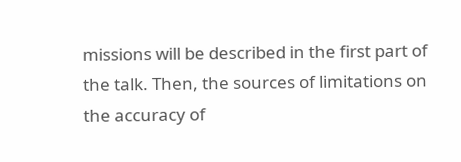missions will be described in the first part of the talk. Then, the sources of limitations on the accuracy of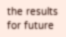the results for future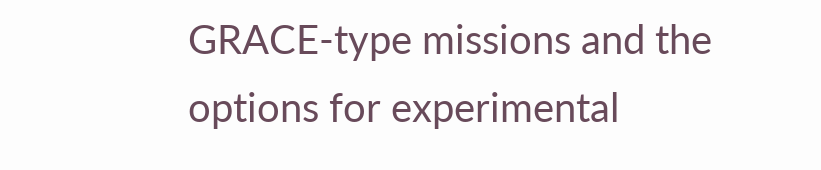GRACE-type missions and the options for experimental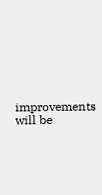improvements will be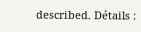described. Détails :